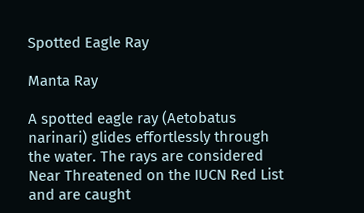Spotted Eagle Ray

Manta Ray

A spotted eagle ray (Aetobatus narinari) glides effortlessly through the water. The rays are considered Near Threatened on the IUCN Red List and are caught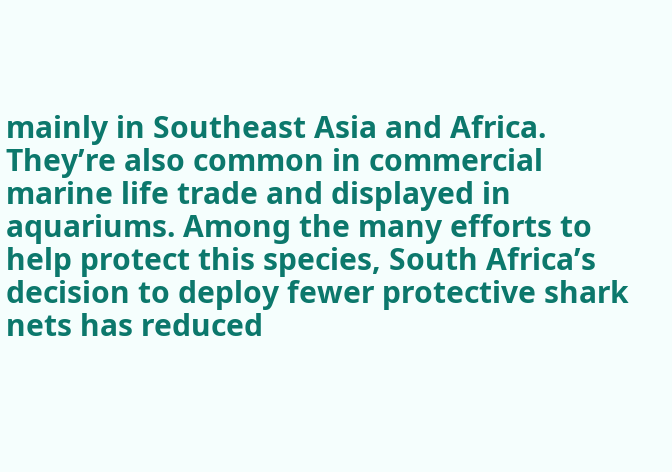mainly in Southeast Asia and Africa. They’re also common in commercial marine life trade and displayed in aquariums. Among the many efforts to help protect this species, South Africa’s decision to deploy fewer protective shark nets has reduced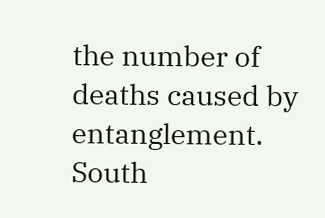the number of deaths caused by entanglement. South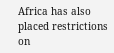Africa has also placed restrictions on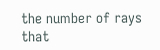the number of rays that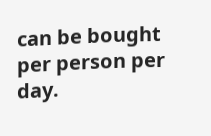can be bought per person per day.